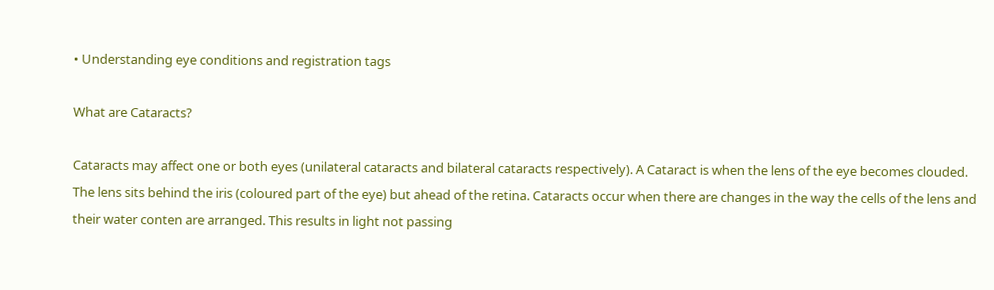• Understanding eye conditions and registration tags

What are Cataracts?

Cataracts may affect one or both eyes (unilateral cataracts and bilateral cataracts respectively). A Cataract is when the lens of the eye becomes clouded. The lens sits behind the iris (coloured part of the eye) but ahead of the retina. Cataracts occur when there are changes in the way the cells of the lens and their water conten are arranged. This results in light not passing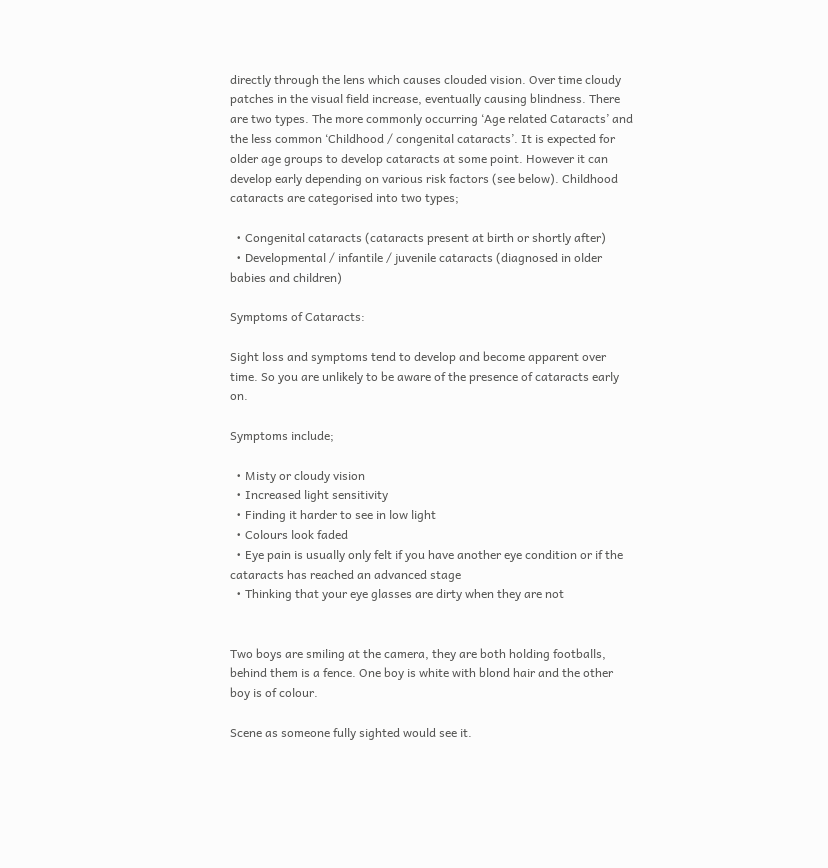directly through the lens which causes clouded vision. Over time cloudy patches in the visual field increase, eventually causing blindness. There are two types. The more commonly occurring ‘Age related Cataracts’ and the less common ‘Childhood / congenital cataracts’. It is expected for older age groups to develop cataracts at some point. However it can develop early depending on various risk factors (see below). Childhood cataracts are categorised into two types;

  • Congenital cataracts (cataracts present at birth or shortly after)
  • Developmental / infantile / juvenile cataracts (diagnosed in older babies and children)

Symptoms of Cataracts:

Sight loss and symptoms tend to develop and become apparent over time. So you are unlikely to be aware of the presence of cataracts early on.

Symptoms include;

  • Misty or cloudy vision
  • Increased light sensitivity
  • Finding it harder to see in low light
  • Colours look faded
  • Eye pain is usually only felt if you have another eye condition or if the cataracts has reached an advanced stage
  • Thinking that your eye glasses are dirty when they are not


Two boys are smiling at the camera, they are both holding footballs, behind them is a fence. One boy is white with blond hair and the other boy is of colour.

Scene as someone fully sighted would see it.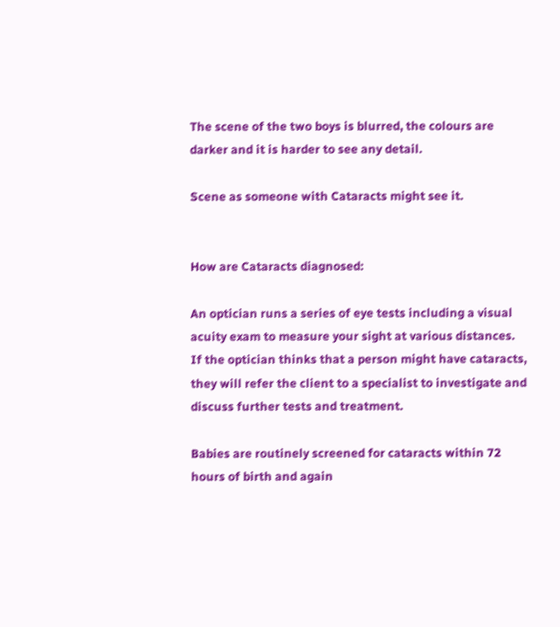The scene of the two boys is blurred, the colours are darker and it is harder to see any detail.

Scene as someone with Cataracts might see it.


How are Cataracts diagnosed:

An optician runs a series of eye tests including a visual acuity exam to measure your sight at various distances. If the optician thinks that a person might have cataracts, they will refer the client to a specialist to investigate and discuss further tests and treatment.

Babies are routinely screened for cataracts within 72 hours of birth and again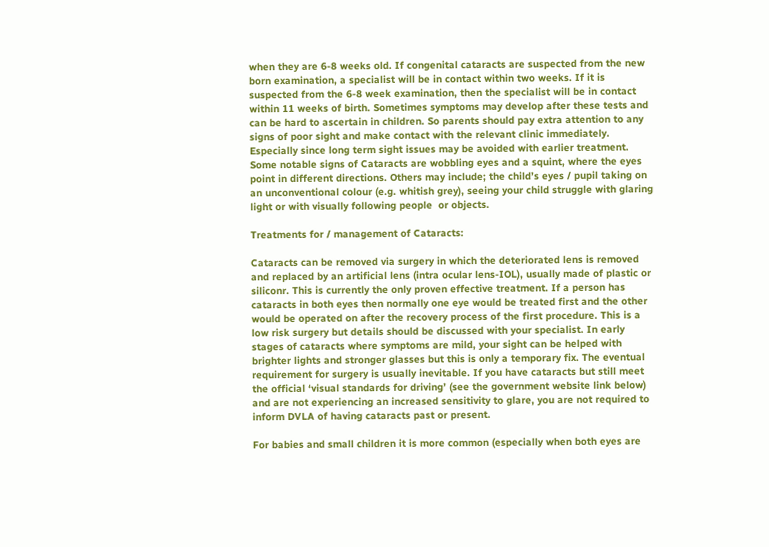when they are 6-8 weeks old. If congenital cataracts are suspected from the new born examination, a specialist will be in contact within two weeks. If it is suspected from the 6-8 week examination, then the specialist will be in contact within 11 weeks of birth. Sometimes symptoms may develop after these tests and can be hard to ascertain in children. So parents should pay extra attention to any signs of poor sight and make contact with the relevant clinic immediately. Especially since long term sight issues may be avoided with earlier treatment. Some notable signs of Cataracts are wobbling eyes and a squint, where the eyes point in different directions. Others may include; the child’s eyes / pupil taking on an unconventional colour (e.g. whitish grey), seeing your child struggle with glaring light or with visually following people  or objects.

Treatments for / management of Cataracts:

Cataracts can be removed via surgery in which the deteriorated lens is removed and replaced by an artificial lens (intra ocular lens-IOL), usually made of plastic or siliconr. This is currently the only proven effective treatment. If a person has cataracts in both eyes then normally one eye would be treated first and the other would be operated on after the recovery process of the first procedure. This is a low risk surgery but details should be discussed with your specialist. In early stages of cataracts where symptoms are mild, your sight can be helped with brighter lights and stronger glasses but this is only a temporary fix. The eventual requirement for surgery is usually inevitable. If you have cataracts but still meet the official ‘visual standards for driving’ (see the government website link below) and are not experiencing an increased sensitivity to glare, you are not required to inform DVLA of having cataracts past or present.

For babies and small children it is more common (especially when both eyes are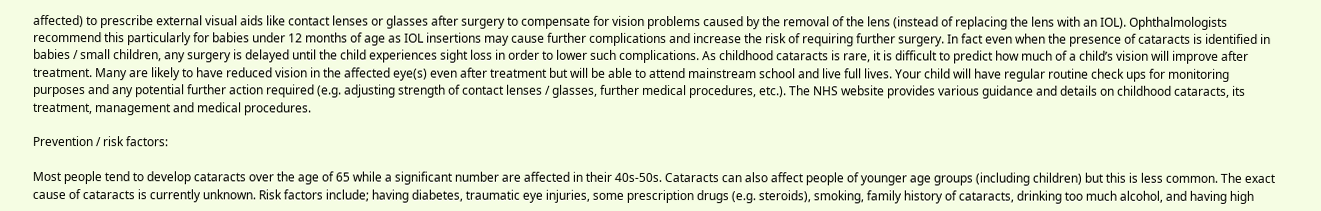affected) to prescribe external visual aids like contact lenses or glasses after surgery to compensate for vision problems caused by the removal of the lens (instead of replacing the lens with an IOL). Ophthalmologists recommend this particularly for babies under 12 months of age as IOL insertions may cause further complications and increase the risk of requiring further surgery. In fact even when the presence of cataracts is identified in babies / small children, any surgery is delayed until the child experiences sight loss in order to lower such complications. As childhood cataracts is rare, it is difficult to predict how much of a child’s vision will improve after treatment. Many are likely to have reduced vision in the affected eye(s) even after treatment but will be able to attend mainstream school and live full lives. Your child will have regular routine check ups for monitoring purposes and any potential further action required (e.g. adjusting strength of contact lenses / glasses, further medical procedures, etc.). The NHS website provides various guidance and details on childhood cataracts, its treatment, management and medical procedures.

Prevention / risk factors:

Most people tend to develop cataracts over the age of 65 while a significant number are affected in their 40s-50s. Cataracts can also affect people of younger age groups (including children) but this is less common. The exact cause of cataracts is currently unknown. Risk factors include; having diabetes, traumatic eye injuries, some prescription drugs (e.g. steroids), smoking, family history of cataracts, drinking too much alcohol, and having high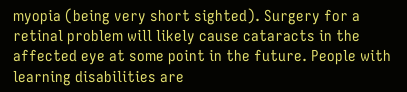myopia (being very short sighted). Surgery for a retinal problem will likely cause cataracts in the affected eye at some point in the future. People with learning disabilities are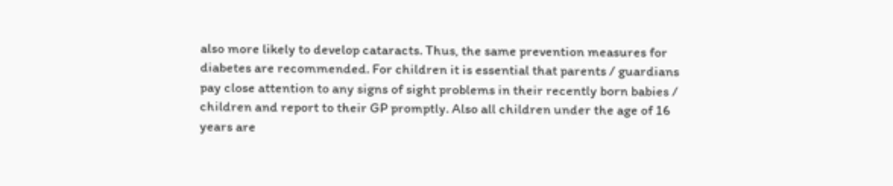also more likely to develop cataracts. Thus, the same prevention measures for diabetes are recommended. For children it is essential that parents / guardians pay close attention to any signs of sight problems in their recently born babies / children and report to their GP promptly. Also all children under the age of 16 years are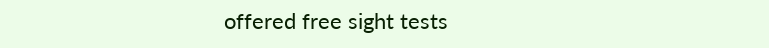offered free sight tests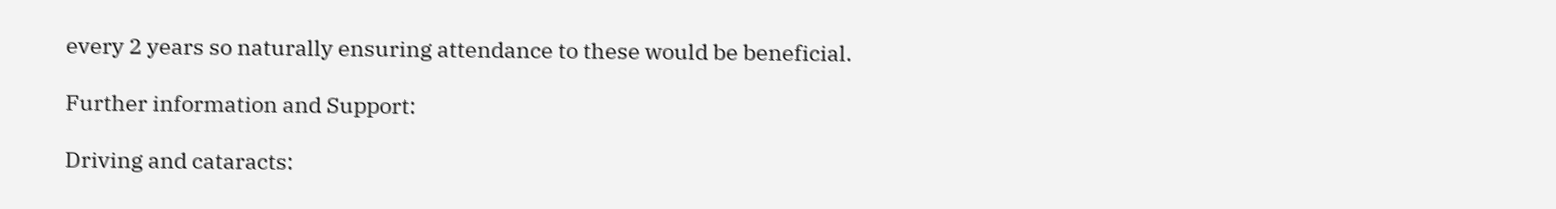every 2 years so naturally ensuring attendance to these would be beneficial.

Further information and Support:

Driving and cataracts: